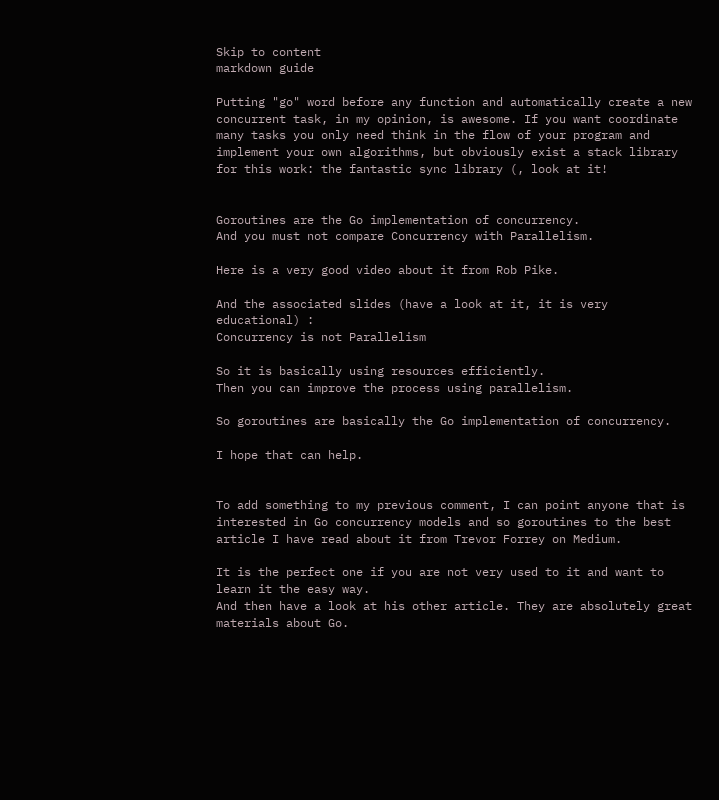Skip to content
markdown guide

Putting "go" word before any function and automatically create a new concurrent task, in my opinion, is awesome. If you want coordinate many tasks you only need think in the flow of your program and implement your own algorithms, but obviously exist a stack library for this work: the fantastic sync library (, look at it!


Goroutines are the Go implementation of concurrency.
And you must not compare Concurrency with Parallelism.

Here is a very good video about it from Rob Pike.

And the associated slides (have a look at it, it is very educational) :
Concurrency is not Parallelism

So it is basically using resources efficiently.
Then you can improve the process using parallelism.

So goroutines are basically the Go implementation of concurrency.

I hope that can help.


To add something to my previous comment, I can point anyone that is interested in Go concurrency models and so goroutines to the best article I have read about it from Trevor Forrey on Medium.

It is the perfect one if you are not very used to it and want to learn it the easy way.
And then have a look at his other article. They are absolutely great materials about Go.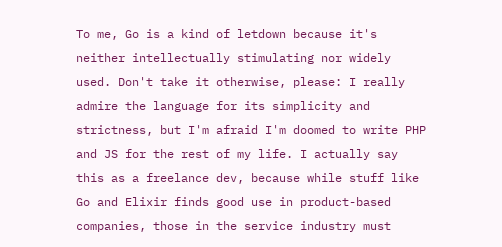To me, Go is a kind of letdown because it's neither intellectually stimulating nor widely used. Don't take it otherwise, please: I really admire the language for its simplicity and strictness, but I'm afraid I'm doomed to write PHP and JS for the rest of my life. I actually say this as a freelance dev, because while stuff like Go and Elixir finds good use in product-based companies, those in the service industry must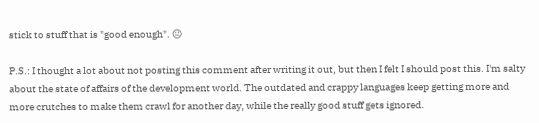stick to stuff that is "good enough". 😐

P.S.: I thought a lot about not posting this comment after writing it out, but then I felt I should post this. I'm salty about the state of affairs of the development world. The outdated and crappy languages keep getting more and more crutches to make them crawl for another day, while the really good stuff gets ignored.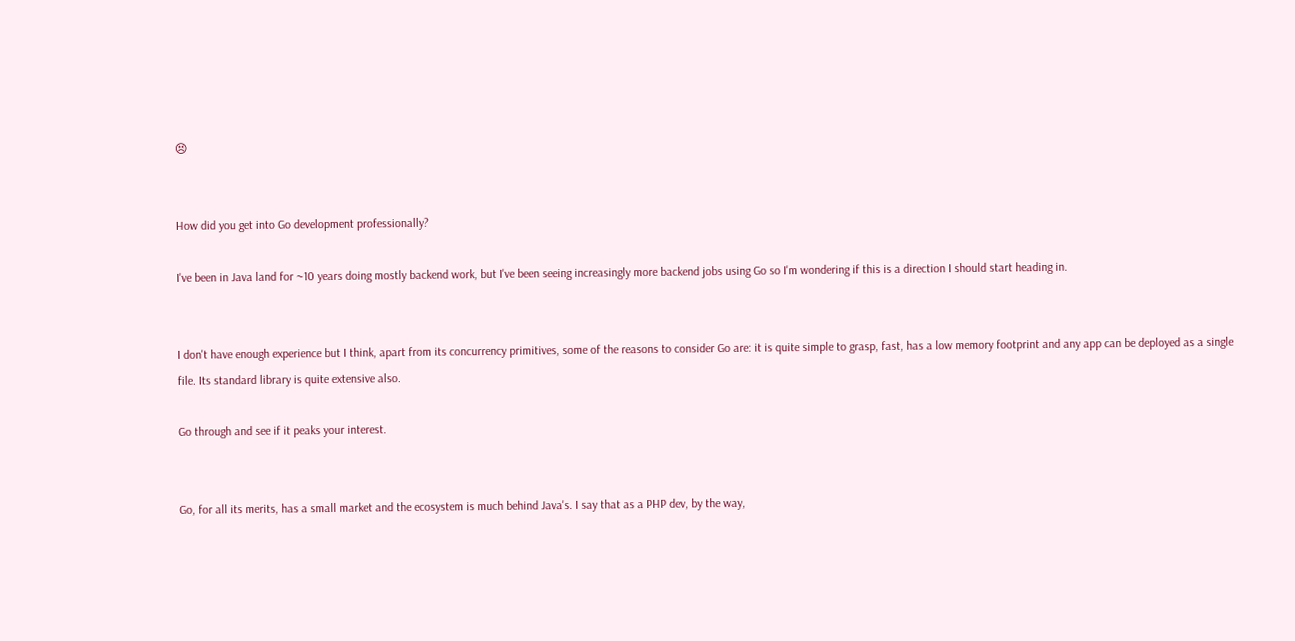😣


How did you get into Go development professionally?

I've been in Java land for ~10 years doing mostly backend work, but I've been seeing increasingly more backend jobs using Go so I'm wondering if this is a direction I should start heading in.


I don't have enough experience but I think, apart from its concurrency primitives, some of the reasons to consider Go are: it is quite simple to grasp, fast, has a low memory footprint and any app can be deployed as a single file. Its standard library is quite extensive also.

Go through and see if it peaks your interest.


Go, for all its merits, has a small market and the ecosystem is much behind Java's. I say that as a PHP dev, by the way,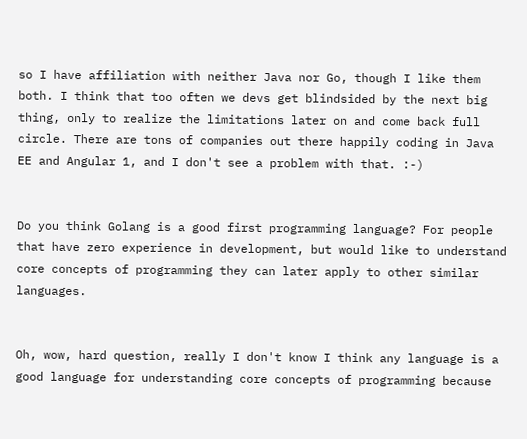so I have affiliation with neither Java nor Go, though I like them both. I think that too often we devs get blindsided by the next big thing, only to realize the limitations later on and come back full circle. There are tons of companies out there happily coding in Java EE and Angular 1, and I don't see a problem with that. :-)


Do you think Golang is a good first programming language? For people that have zero experience in development, but would like to understand core concepts of programming they can later apply to other similar languages.


Oh, wow, hard question, really I don't know I think any language is a good language for understanding core concepts of programming because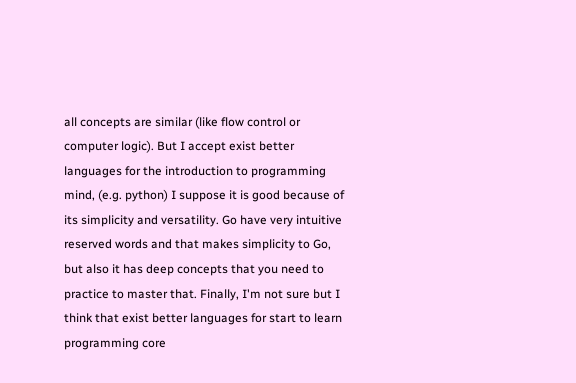all concepts are similar (like flow control or computer logic). But I accept exist better languages for the introduction to programming mind, (e.g. python) I suppose it is good because of its simplicity and versatility. Go have very intuitive reserved words and that makes simplicity to Go, but also it has deep concepts that you need to practice to master that. Finally, I'm not sure but I think that exist better languages for start to learn programming core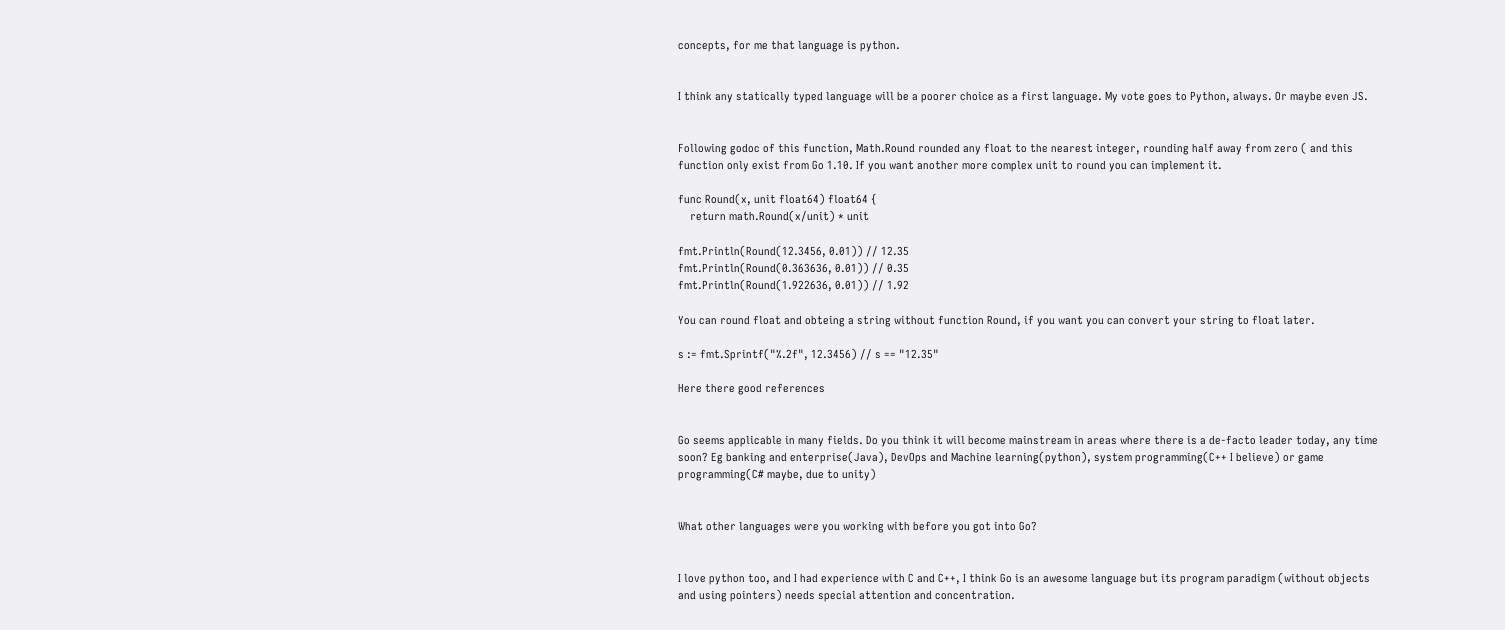concepts, for me that language is python.


I think any statically typed language will be a poorer choice as a first language. My vote goes to Python, always. Or maybe even JS.


Following godoc of this function, Math.Round rounded any float to the nearest integer, rounding half away from zero ( and this function only exist from Go 1.10. If you want another more complex unit to round you can implement it.

func Round(x, unit float64) float64 {
    return math.Round(x/unit) * unit

fmt.Println(Round(12.3456, 0.01)) // 12.35
fmt.Println(Round(0.363636, 0.01)) // 0.35
fmt.Println(Round(1.922636, 0.01)) // 1.92

You can round float and obteing a string without function Round, if you want you can convert your string to float later.

s := fmt.Sprintf("%.2f", 12.3456) // s == "12.35"

Here there good references


Go seems applicable in many fields. Do you think it will become mainstream in areas where there is a de-facto leader today, any time soon? Eg banking and enterprise(Java), DevOps and Machine learning(python), system programming(C++ I believe) or game programming(C# maybe, due to unity)


What other languages were you working with before you got into Go?


I love python too, and I had experience with C and C++, I think Go is an awesome language but its program paradigm (without objects and using pointers) needs special attention and concentration.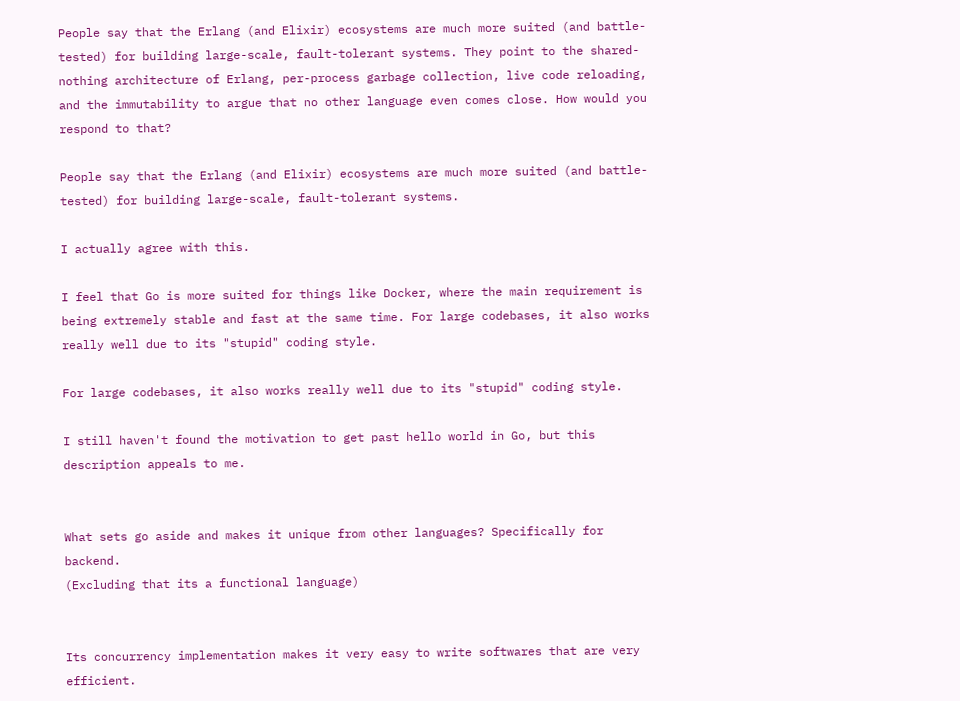People say that the Erlang (and Elixir) ecosystems are much more suited (and battle-tested) for building large-scale, fault-tolerant systems. They point to the shared-nothing architecture of Erlang, per-process garbage collection, live code reloading, and the immutability to argue that no other language even comes close. How would you respond to that?

People say that the Erlang (and Elixir) ecosystems are much more suited (and battle-tested) for building large-scale, fault-tolerant systems.

I actually agree with this.

I feel that Go is more suited for things like Docker, where the main requirement is being extremely stable and fast at the same time. For large codebases, it also works really well due to its "stupid" coding style.

For large codebases, it also works really well due to its "stupid" coding style.

I still haven't found the motivation to get past hello world in Go, but this description appeals to me.


What sets go aside and makes it unique from other languages? Specifically for backend.
(Excluding that its a functional language)


Its concurrency implementation makes it very easy to write softwares that are very efficient.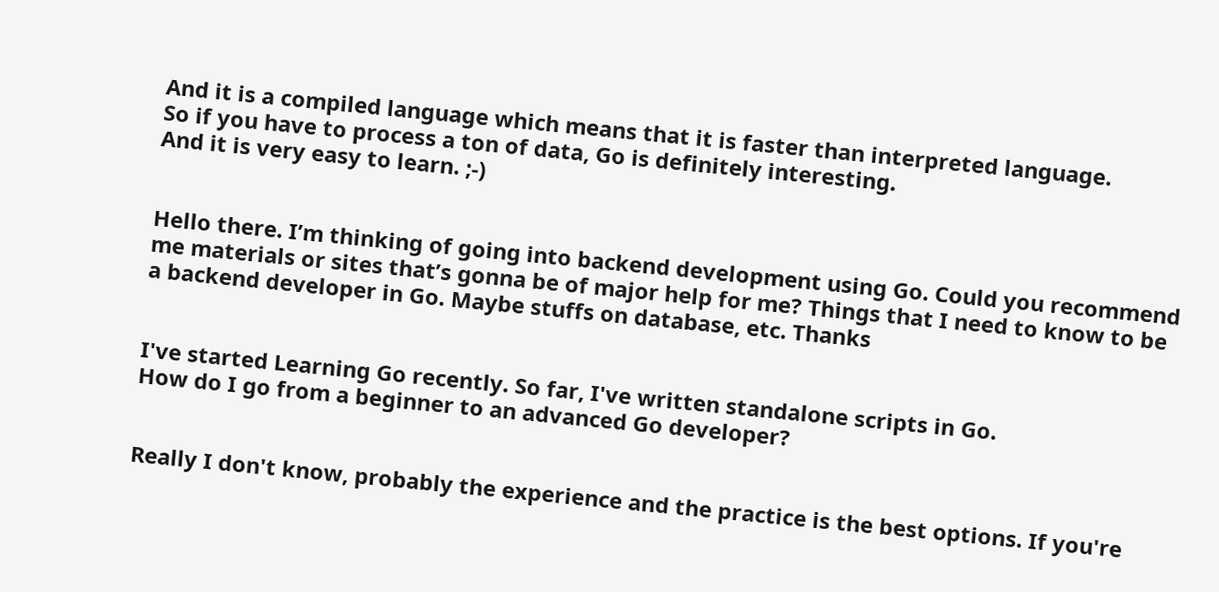And it is a compiled language which means that it is faster than interpreted language.
So if you have to process a ton of data, Go is definitely interesting.
And it is very easy to learn. ;-)


Hello there. I’m thinking of going into backend development using Go. Could you recommend me materials or sites that’s gonna be of major help for me? Things that I need to know to be a backend developer in Go. Maybe stuffs on database, etc. Thanks


I've started Learning Go recently. So far, I've written standalone scripts in Go.
How do I go from a beginner to an advanced Go developer?


Really I don't know, probably the experience and the practice is the best options. If you're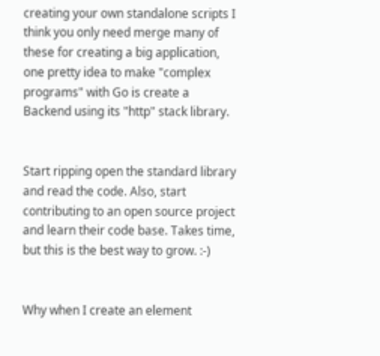creating your own standalone scripts I think you only need merge many of these for creating a big application, one pretty idea to make "complex programs" with Go is create a Backend using its "http" stack library.


Start ripping open the standard library and read the code. Also, start contributing to an open source project and learn their code base. Takes time, but this is the best way to grow. :-)


Why when I create an element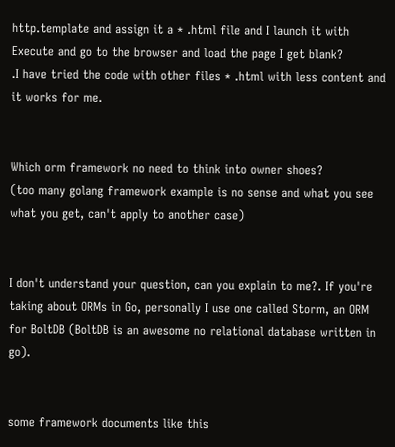http.template and assign it a * .html file and I launch it with Execute and go to the browser and load the page I get blank?
.I have tried the code with other files * .html with less content and it works for me.


Which orm framework no need to think into owner shoes?
(too many golang framework example is no sense and what you see what you get, can't apply to another case)


I don't understand your question, can you explain to me?. If you're taking about ORMs in Go, personally I use one called Storm, an ORM for BoltDB (BoltDB is an awesome no relational database written in go).


some framework documents like this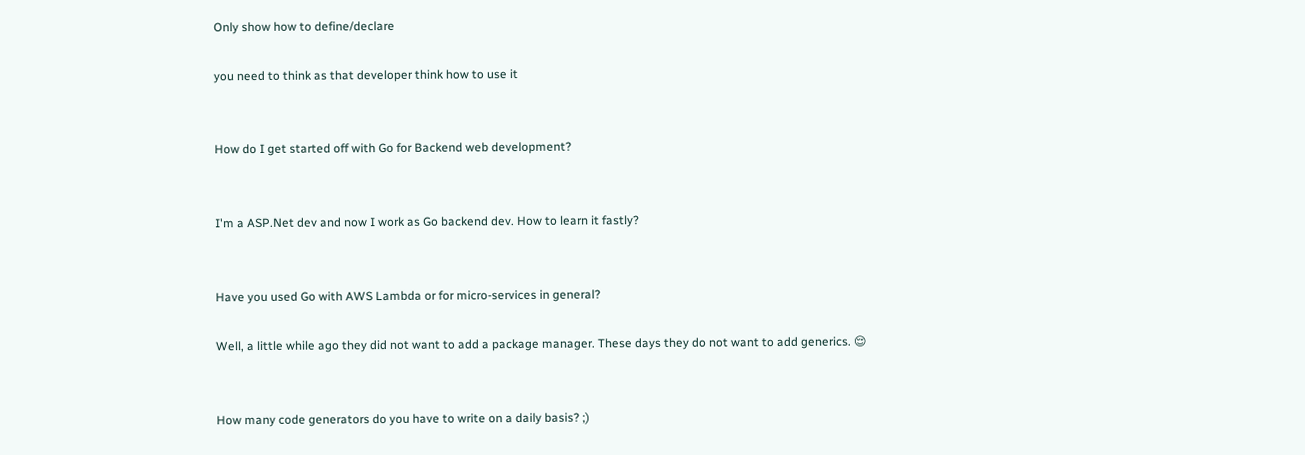Only show how to define/declare

you need to think as that developer think how to use it


How do I get started off with Go for Backend web development?


I'm a ASP.Net dev and now I work as Go backend dev. How to learn it fastly?


Have you used Go with AWS Lambda or for micro-services in general?

Well, a little while ago they did not want to add a package manager. These days they do not want to add generics. 😌


How many code generators do you have to write on a daily basis? ;)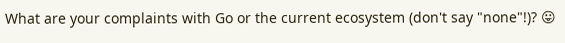What are your complaints with Go or the current ecosystem (don't say "none"!)? 😛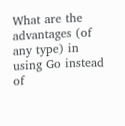What are the advantages (of any type) in using Go instead of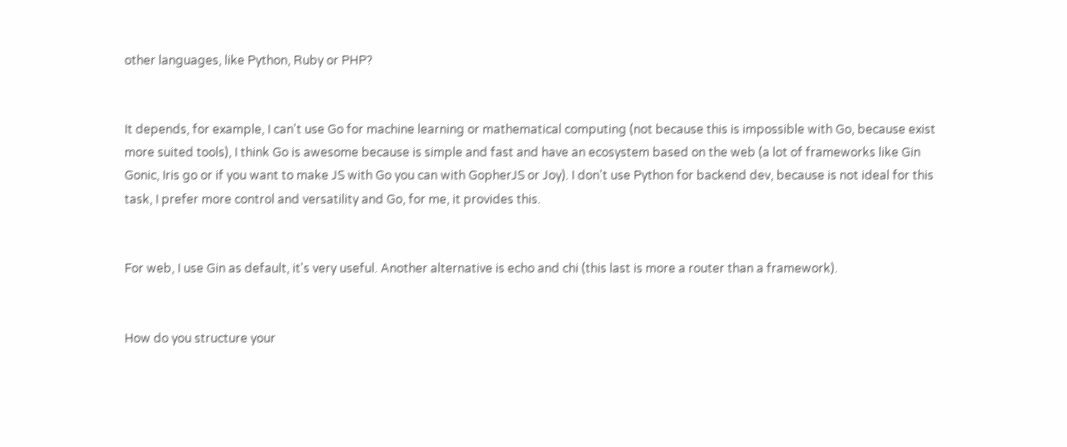other languages, like Python, Ruby or PHP?


It depends, for example, I can't use Go for machine learning or mathematical computing (not because this is impossible with Go, because exist more suited tools), I think Go is awesome because is simple and fast and have an ecosystem based on the web (a lot of frameworks like Gin Gonic, Iris go or if you want to make JS with Go you can with GopherJS or Joy). I don't use Python for backend dev, because is not ideal for this task, I prefer more control and versatility and Go, for me, it provides this.


For web, I use Gin as default, it's very useful. Another alternative is echo and chi (this last is more a router than a framework).


How do you structure your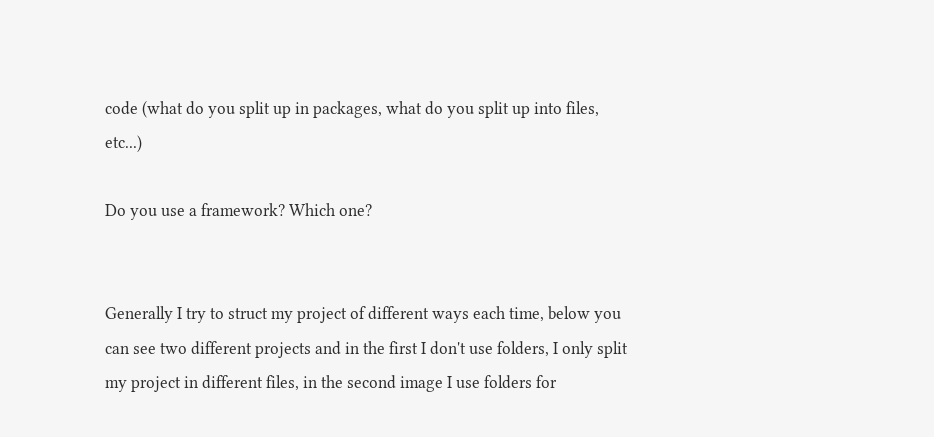code (what do you split up in packages, what do you split up into files, etc...)

Do you use a framework? Which one?


Generally I try to struct my project of different ways each time, below you can see two different projects and in the first I don't use folders, I only split my project in different files, in the second image I use folders for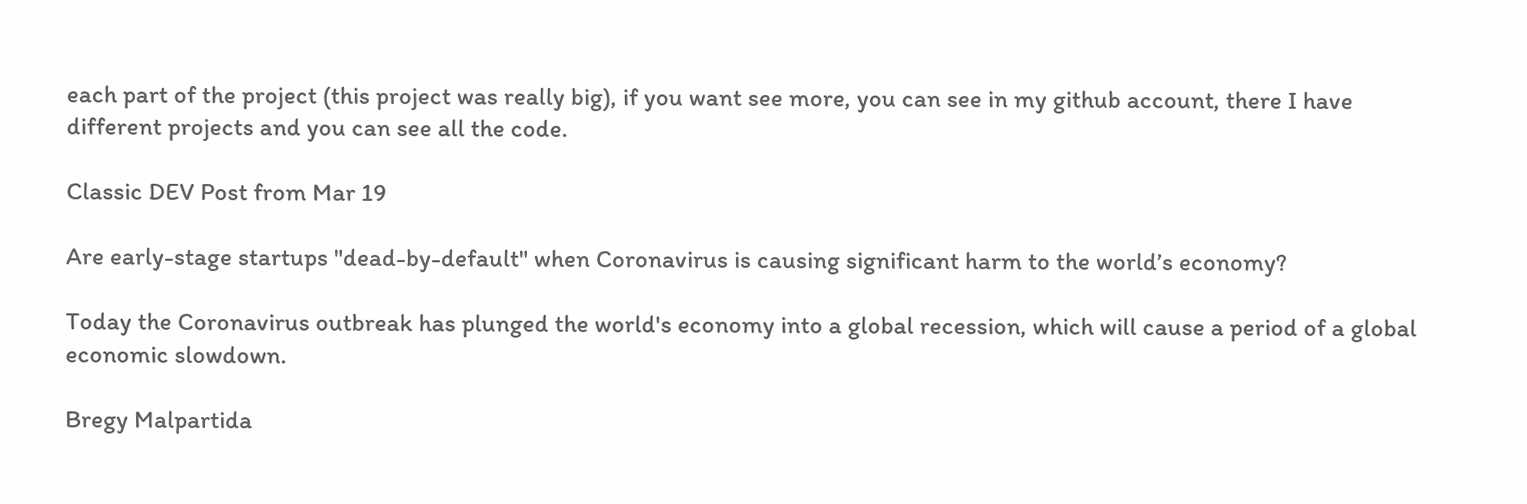each part of the project (this project was really big), if you want see more, you can see in my github account, there I have different projects and you can see all the code.

Classic DEV Post from Mar 19

Are early-stage startups "dead-by-default" when Coronavirus is causing significant harm to the world’s economy?

Today the Coronavirus outbreak has plunged the world's economy into a global recession, which will cause a period of a global economic slowdown.

Bregy Malpartida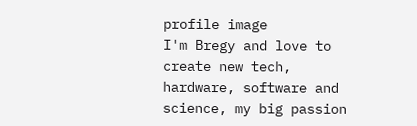profile image
I'm Bregy and love to create new tech, hardware, software and science, my big passion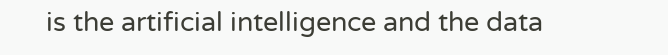is the artificial intelligence and the data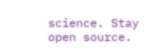science. Stay open source.